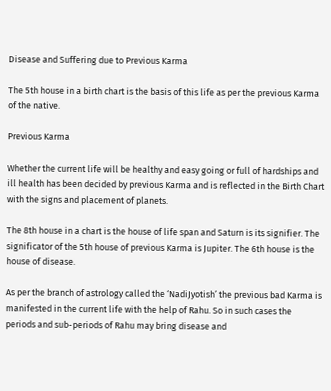Disease and Suffering due to Previous Karma

The 5th house in a birth chart is the basis of this life as per the previous Karma of the native.

Previous Karma

Whether the current life will be healthy and easy going or full of hardships and ill health has been decided by previous Karma and is reflected in the Birth Chart with the signs and placement of planets.

The 8th house in a chart is the house of life span and Saturn is its signifier. The significator of the 5th house of previous Karma is Jupiter. The 6th house is the house of disease.

As per the branch of astrology called the ‘NadiJyotish’ the previous bad Karma is manifested in the current life with the help of Rahu. So in such cases the periods and sub-periods of Rahu may bring disease and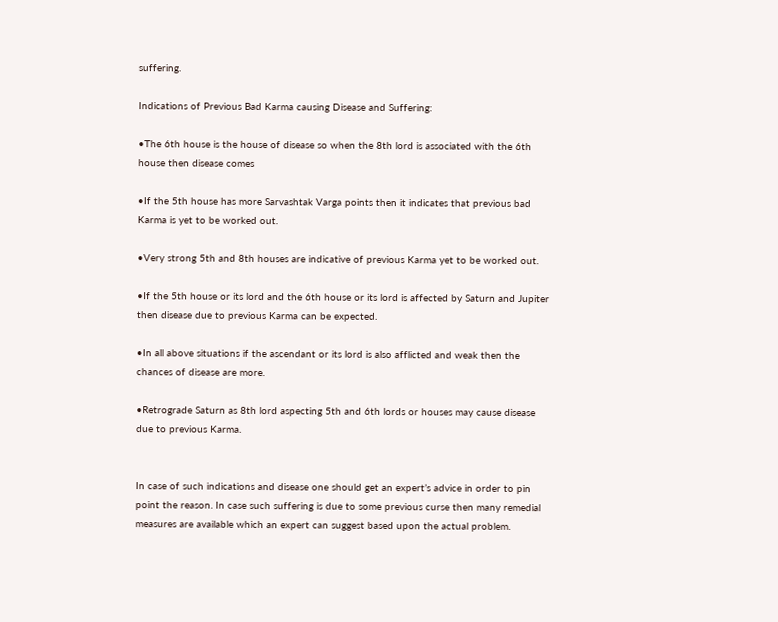suffering.

Indications of Previous Bad Karma causing Disease and Suffering:

•The 6th house is the house of disease so when the 8th lord is associated with the 6th house then disease comes

•If the 5th house has more Sarvashtak Varga points then it indicates that previous bad Karma is yet to be worked out.

•Very strong 5th and 8th houses are indicative of previous Karma yet to be worked out.

•If the 5th house or its lord and the 6th house or its lord is affected by Saturn and Jupiter then disease due to previous Karma can be expected.

•In all above situations if the ascendant or its lord is also afflicted and weak then the chances of disease are more.

•Retrograde Saturn as 8th lord aspecting 5th and 6th lords or houses may cause disease due to previous Karma.


In case of such indications and disease one should get an expert’s advice in order to pin point the reason. In case such suffering is due to some previous curse then many remedial measures are available which an expert can suggest based upon the actual problem.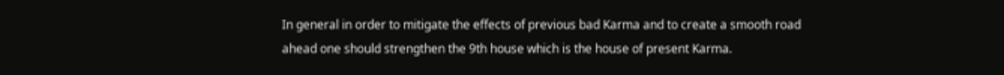In general in order to mitigate the effects of previous bad Karma and to create a smooth road ahead one should strengthen the 9th house which is the house of present Karma.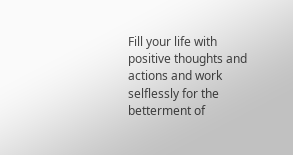Fill your life with positive thoughts and actions and work selflessly for the betterment of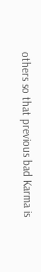others so that previous bad Karma is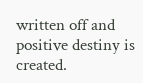written off and positive destiny is created.